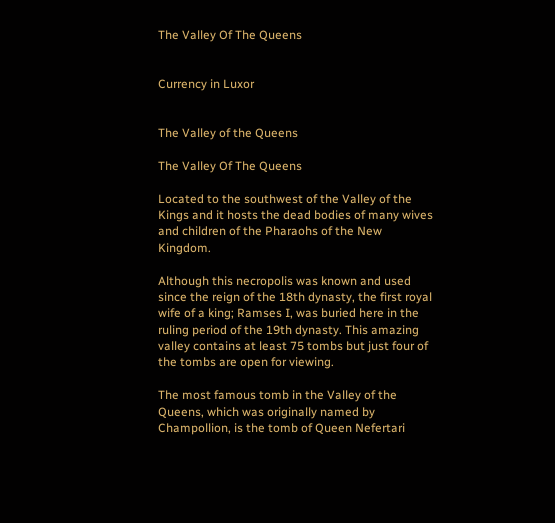The Valley Of The Queens


Currency in Luxor


The Valley of the Queens

The Valley Of The Queens

Located to the southwest of the Valley of the Kings and it hosts the dead bodies of many wives and children of the Pharaohs of the New Kingdom.

Although this necropolis was known and used since the reign of the 18th dynasty, the first royal wife of a king; Ramses I, was buried here in the ruling period of the 19th dynasty. This amazing valley contains at least 75 tombs but just four of the tombs are open for viewing.

The most famous tomb in the Valley of the Queens, which was originally named by Champollion, is the tomb of Queen Nefertari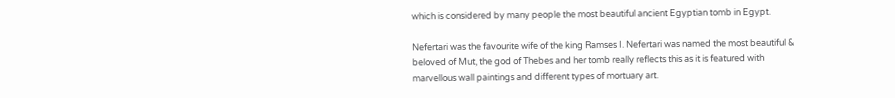which is considered by many people the most beautiful ancient Egyptian tomb in Egypt.

Nefertari was the favourite wife of the king Ramses I. Nefertari was named the most beautiful & beloved of Mut, the god of Thebes and her tomb really reflects this as it is featured with marvellous wall paintings and different types of mortuary art.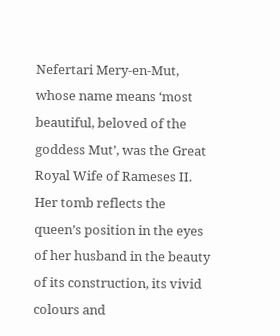Nefertari Mery-en-Mut, whose name means ‘most beautiful, beloved of the goddess Mut’, was the Great Royal Wife of Rameses II. Her tomb reflects the queen’s position in the eyes of her husband in the beauty of its construction, its vivid colours and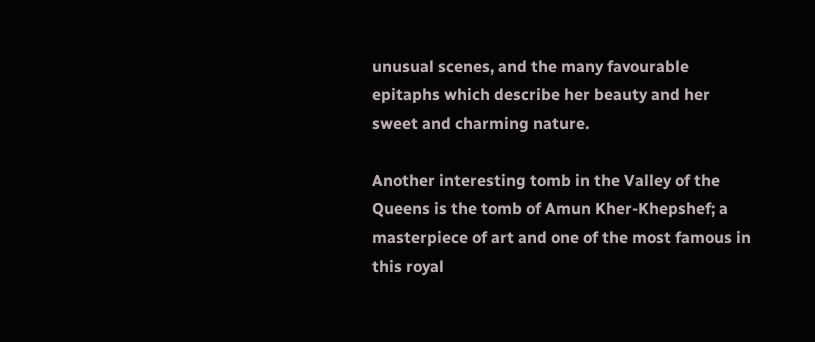unusual scenes, and the many favourable epitaphs which describe her beauty and her sweet and charming nature.

Another interesting tomb in the Valley of the Queens is the tomb of Amun Kher-Khepshef; a masterpiece of art and one of the most famous in this royal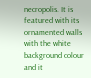necropolis. It is featured with its ornamented walls with the white background colour and it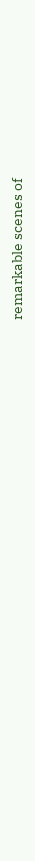remarkable scenes of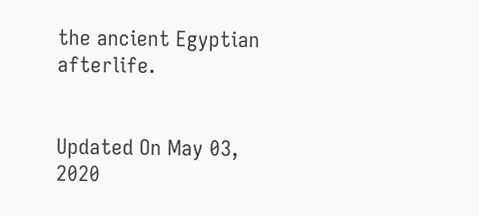the ancient Egyptian afterlife.


Updated On May 03, 2020